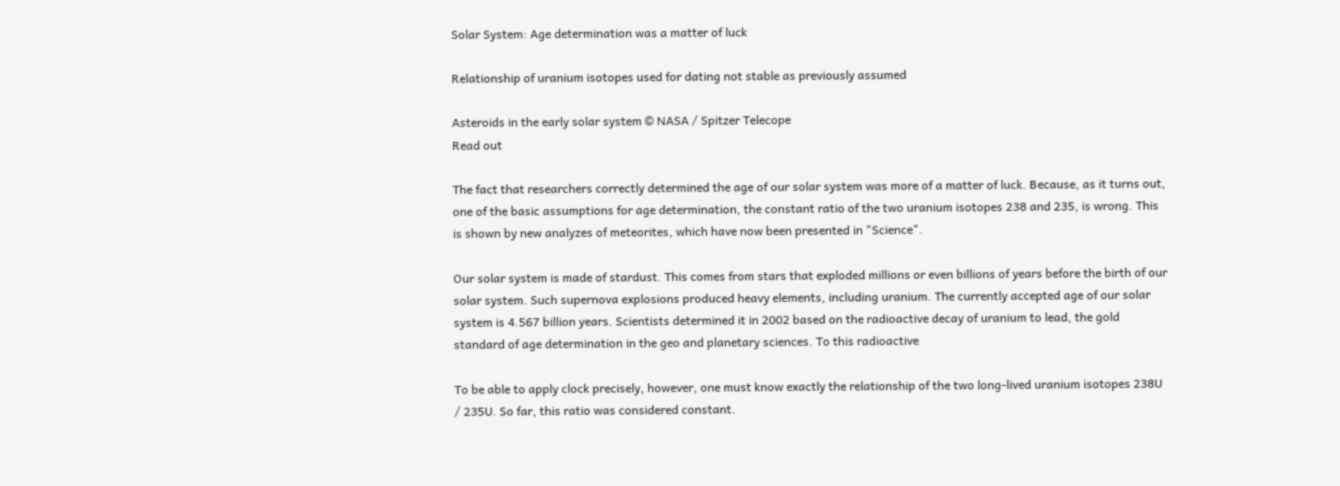Solar System: Age determination was a matter of luck

Relationship of uranium isotopes used for dating not stable as previously assumed

Asteroids in the early solar system © NASA / Spitzer Telecope
Read out

The fact that researchers correctly determined the age of our solar system was more of a matter of luck. Because, as it turns out, one of the basic assumptions for age determination, the constant ratio of the two uranium isotopes 238 and 235, is wrong. This is shown by new analyzes of meteorites, which have now been presented in "Science".

Our solar system is made of stardust. This comes from stars that exploded millions or even billions of years before the birth of our solar system. Such supernova explosions produced heavy elements, including uranium. The currently accepted age of our solar system is 4.567 billion years. Scientists determined it in 2002 based on the radioactive decay of uranium to lead, the gold standard of age determination in the geo and planetary sciences. To this radioactive

To be able to apply clock precisely, however, one must know exactly the relationship of the two long-lived uranium isotopes 238U / 235U. So far, this ratio was considered constant.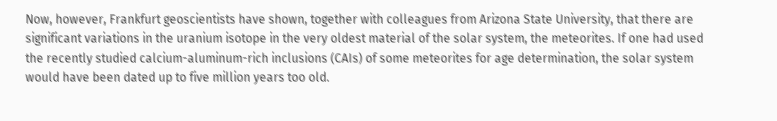Now, however, Frankfurt geoscientists have shown, together with colleagues from Arizona State University, that there are significant variations in the uranium isotope in the very oldest material of the solar system, the meteorites. If one had used the recently studied calcium-aluminum-rich inclusions (CAIs) of some meteorites for age determination, the solar system would have been dated up to five million years too old.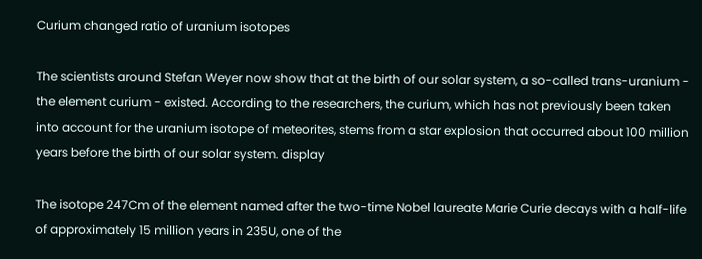Curium changed ratio of uranium isotopes

The scientists around Stefan Weyer now show that at the birth of our solar system, a so-called trans-uranium - the element curium - existed. According to the researchers, the curium, which has not previously been taken into account for the uranium isotope of meteorites, stems from a star explosion that occurred about 100 million years before the birth of our solar system. display

The isotope 247Cm of the element named after the two-time Nobel laureate Marie Curie decays with a half-life of approximately 15 million years in 235U, one of the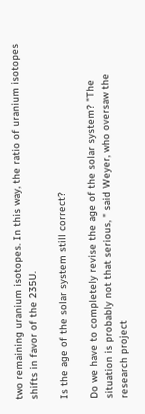two remaining uranium isotopes. In this way, the ratio of uranium isotopes shifts in favor of the 235U.

Is the age of the solar system still correct?

Do we have to completely revise the age of the solar system? "The situation is probably not that serious, " said Weyer, who oversaw the research project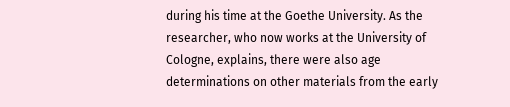during his time at the Goethe University. As the researcher, who now works at the University of Cologne, explains, there were also age determinations on other materials from the early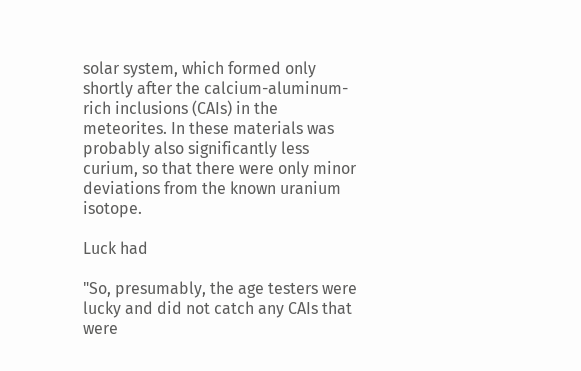solar system, which formed only shortly after the calcium-aluminum-rich inclusions (CAIs) in the meteorites. In these materials was probably also significantly less curium, so that there were only minor deviations from the known uranium isotope.

Luck had

"So, presumably, the age testers were lucky and did not catch any CAIs that were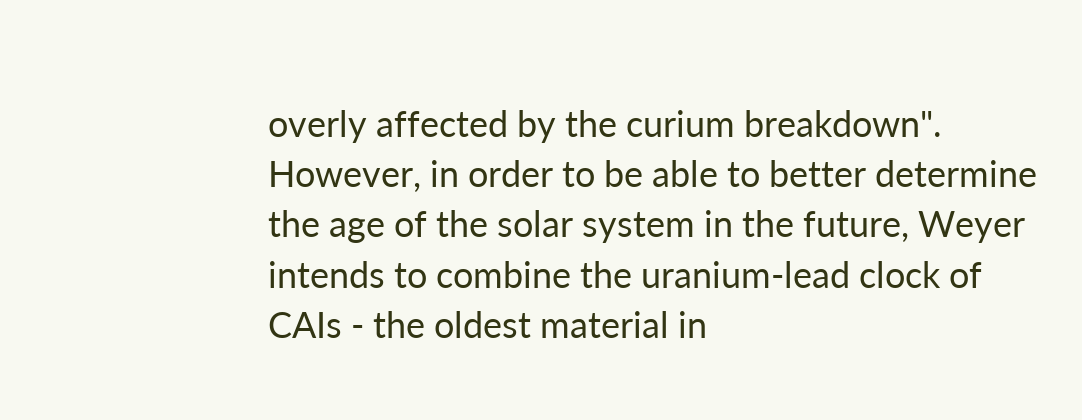overly affected by the curium breakdown". However, in order to be able to better determine the age of the solar system in the future, Weyer intends to combine the uranium-lead clock of CAIs - the oldest material in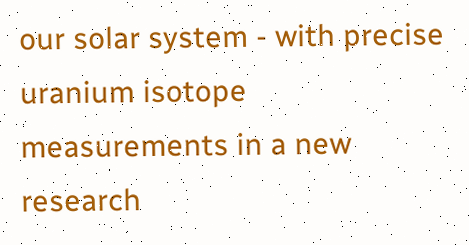our solar system - with precise uranium isotope measurements in a new research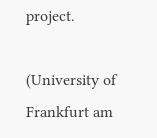project.

(University of Frankfurt am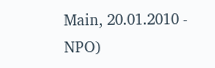Main, 20.01.2010 - NPO)